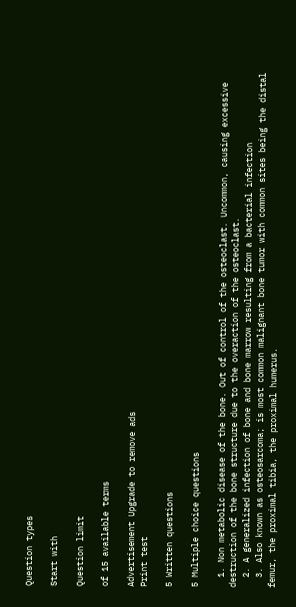Question types

Start with

Question limit

of 15 available terms

Advertisement Upgrade to remove ads
Print test

5 Written questions

5 Multiple choice questions

  1. Non metabolic disease of the bone. Out of control of the osteoclast. Uncommon, causing excessive destruction of the bone structure due to the overaction of the osteoclast.
  2. A generalized infection of bone and bone marrow resulting from a bacterial infection
  3. Also known as osteosarcoma; is most common malignant bone tumor with common sites being the distal femur, the proximal tibia, the proximal humerus.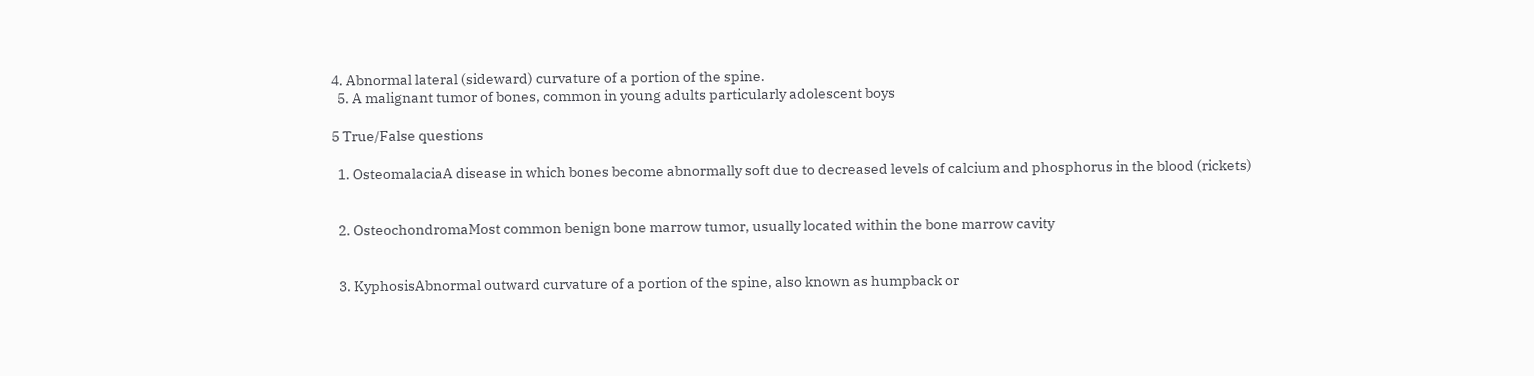4. Abnormal lateral (sideward) curvature of a portion of the spine.
  5. A malignant tumor of bones, common in young adults particularly adolescent boys

5 True/False questions

  1. OsteomalaciaA disease in which bones become abnormally soft due to decreased levels of calcium and phosphorus in the blood (rickets)


  2. OsteochondromaMost common benign bone marrow tumor, usually located within the bone marrow cavity


  3. KyphosisAbnormal outward curvature of a portion of the spine, also known as humpback or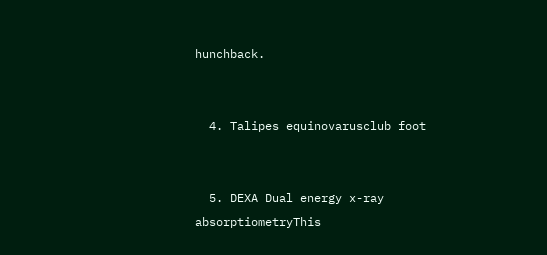hunchback.


  4. Talipes equinovarusclub foot


  5. DEXA Dual energy x-ray absorptiometryThis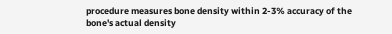procedure measures bone density within 2-3% accuracy of the bone's actual density